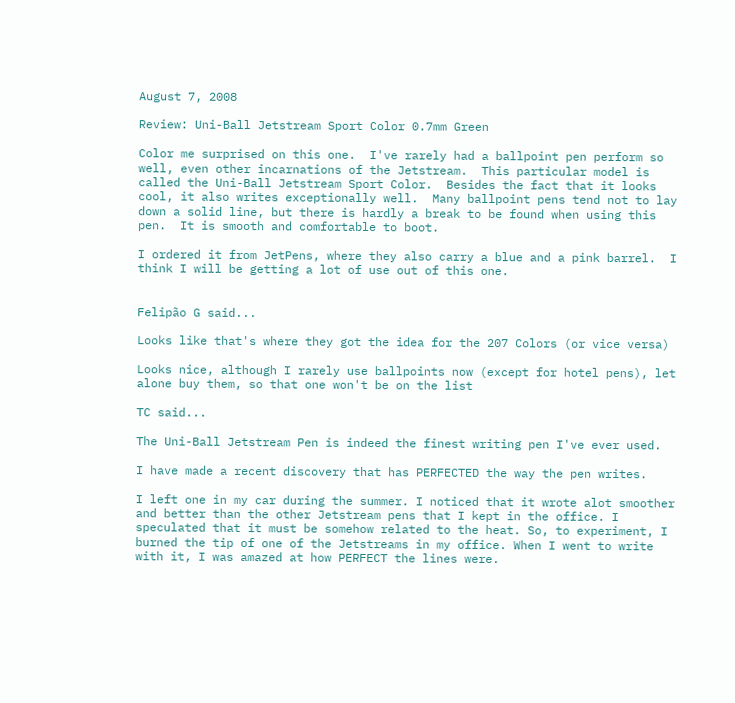August 7, 2008

Review: Uni-Ball Jetstream Sport Color 0.7mm Green

Color me surprised on this one.  I've rarely had a ballpoint pen perform so well, even other incarnations of the Jetstream.  This particular model is called the Uni-Ball Jetstream Sport Color.  Besides the fact that it looks cool, it also writes exceptionally well.  Many ballpoint pens tend not to lay down a solid line, but there is hardly a break to be found when using this pen.  It is smooth and comfortable to boot.

I ordered it from JetPens, where they also carry a blue and a pink barrel.  I think I will be getting a lot of use out of this one.


Felipão G said...

Looks like that's where they got the idea for the 207 Colors (or vice versa)

Looks nice, although I rarely use ballpoints now (except for hotel pens), let alone buy them, so that one won't be on the list

TC said...

The Uni-Ball Jetstream Pen is indeed the finest writing pen I've ever used.

I have made a recent discovery that has PERFECTED the way the pen writes.

I left one in my car during the summer. I noticed that it wrote alot smoother and better than the other Jetstream pens that I kept in the office. I speculated that it must be somehow related to the heat. So, to experiment, I burned the tip of one of the Jetstreams in my office. When I went to write with it, I was amazed at how PERFECT the lines were.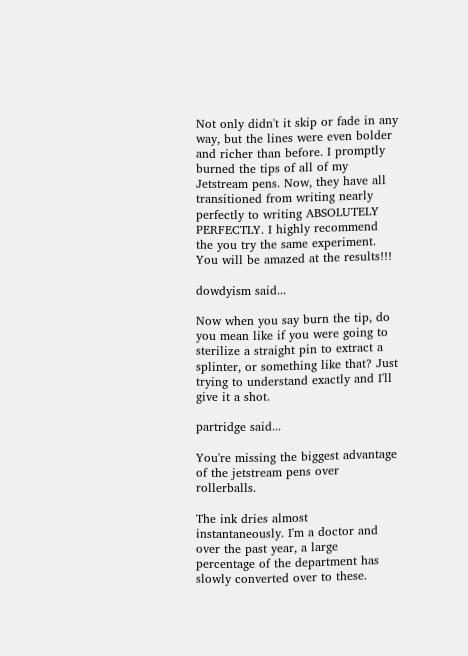Not only didn't it skip or fade in any way, but the lines were even bolder and richer than before. I promptly burned the tips of all of my Jetstream pens. Now, they have all transitioned from writing nearly perfectly to writing ABSOLUTELY PERFECTLY. I highly recommend the you try the same experiment. You will be amazed at the results!!!

dowdyism said...

Now when you say burn the tip, do you mean like if you were going to sterilize a straight pin to extract a splinter, or something like that? Just trying to understand exactly and I'll give it a shot.

partridge said...

You're missing the biggest advantage of the jetstream pens over rollerballs.

The ink dries almost instantaneously. I'm a doctor and over the past year, a large percentage of the department has slowly converted over to these.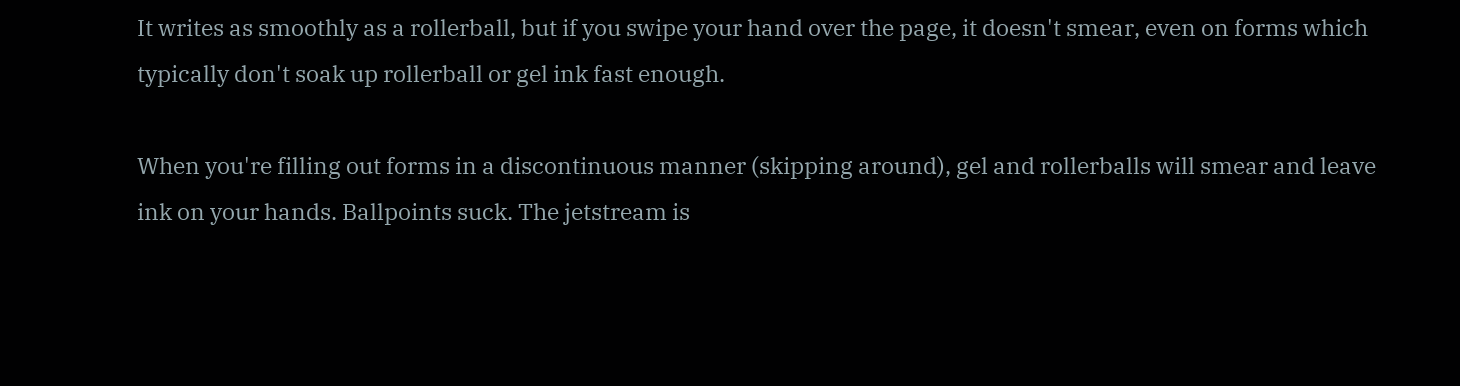It writes as smoothly as a rollerball, but if you swipe your hand over the page, it doesn't smear, even on forms which typically don't soak up rollerball or gel ink fast enough.

When you're filling out forms in a discontinuous manner (skipping around), gel and rollerballs will smear and leave ink on your hands. Ballpoints suck. The jetstream is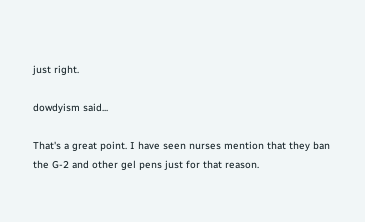just right.

dowdyism said...

That's a great point. I have seen nurses mention that they ban the G-2 and other gel pens just for that reason.